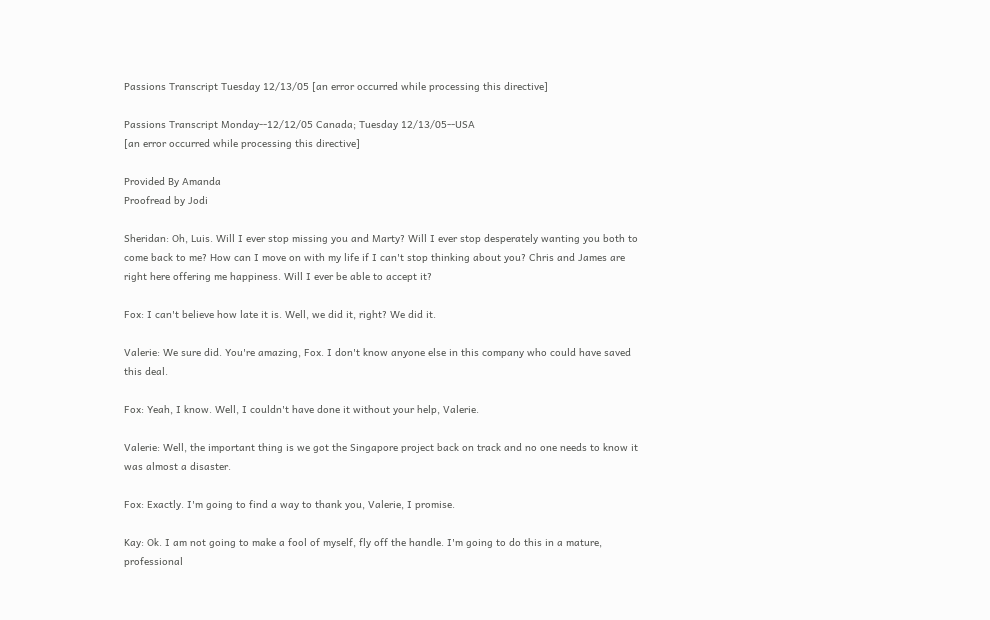Passions Transcript Tuesday 12/13/05 [an error occurred while processing this directive]

Passions Transcript Monday--12/12/05 Canada; Tuesday 12/13/05--USA
[an error occurred while processing this directive]

Provided By Amanda
Proofread by Jodi

Sheridan: Oh, Luis. Will I ever stop missing you and Marty? Will I ever stop desperately wanting you both to come back to me? How can I move on with my life if I can't stop thinking about you? Chris and James are right here offering me happiness. Will I ever be able to accept it?

Fox: I can't believe how late it is. Well, we did it, right? We did it.

Valerie: We sure did. You're amazing, Fox. I don't know anyone else in this company who could have saved this deal.

Fox: Yeah, I know. Well, I couldn't have done it without your help, Valerie.

Valerie: Well, the important thing is we got the Singapore project back on track and no one needs to know it was almost a disaster.

Fox: Exactly. I'm going to find a way to thank you, Valerie, I promise.

Kay: Ok. I am not going to make a fool of myself, fly off the handle. I'm going to do this in a mature, professional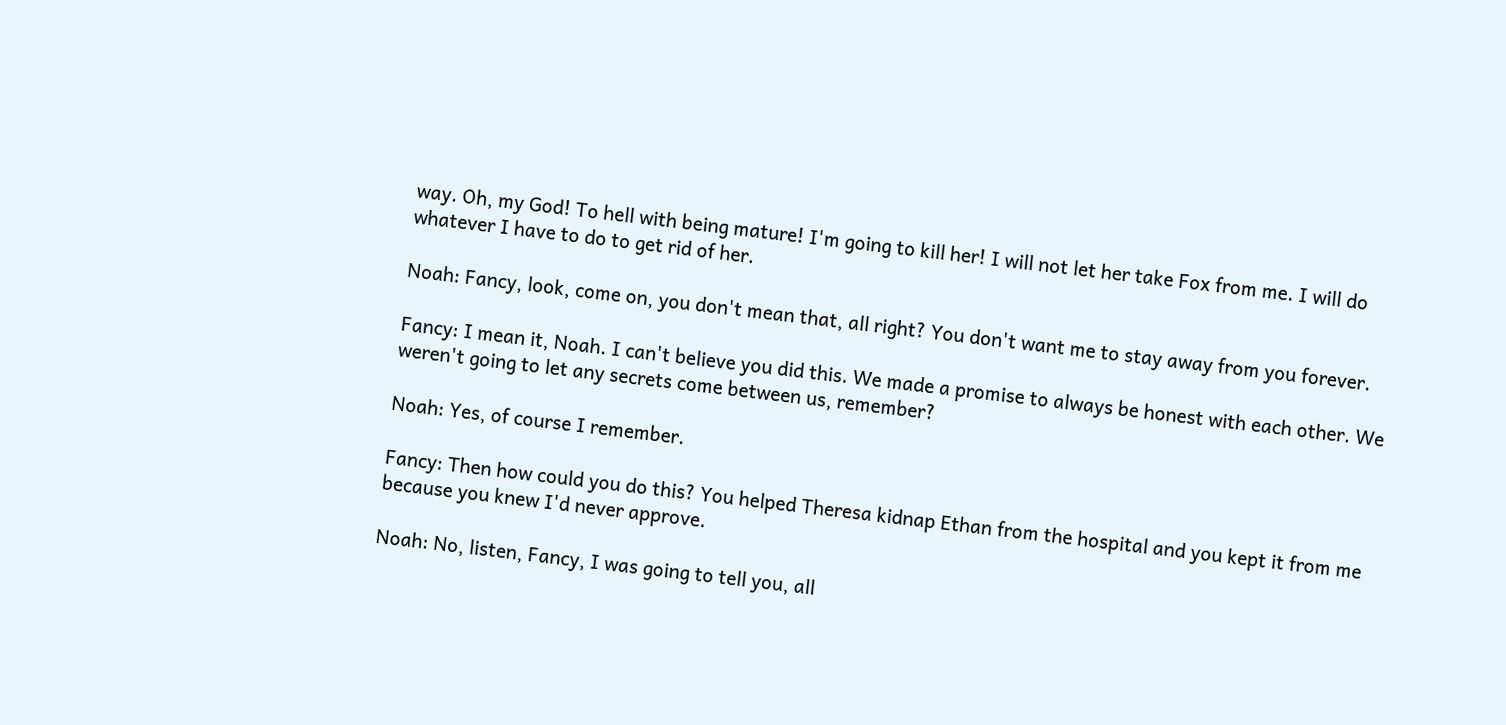way. Oh, my God! To hell with being mature! I'm going to kill her! I will not let her take Fox from me. I will do whatever I have to do to get rid of her.

Noah: Fancy, look, come on, you don't mean that, all right? You don't want me to stay away from you forever.

Fancy: I mean it, Noah. I can't believe you did this. We made a promise to always be honest with each other. We weren't going to let any secrets come between us, remember?

Noah: Yes, of course I remember.

Fancy: Then how could you do this? You helped Theresa kidnap Ethan from the hospital and you kept it from me because you knew I'd never approve.

Noah: No, listen, Fancy, I was going to tell you, all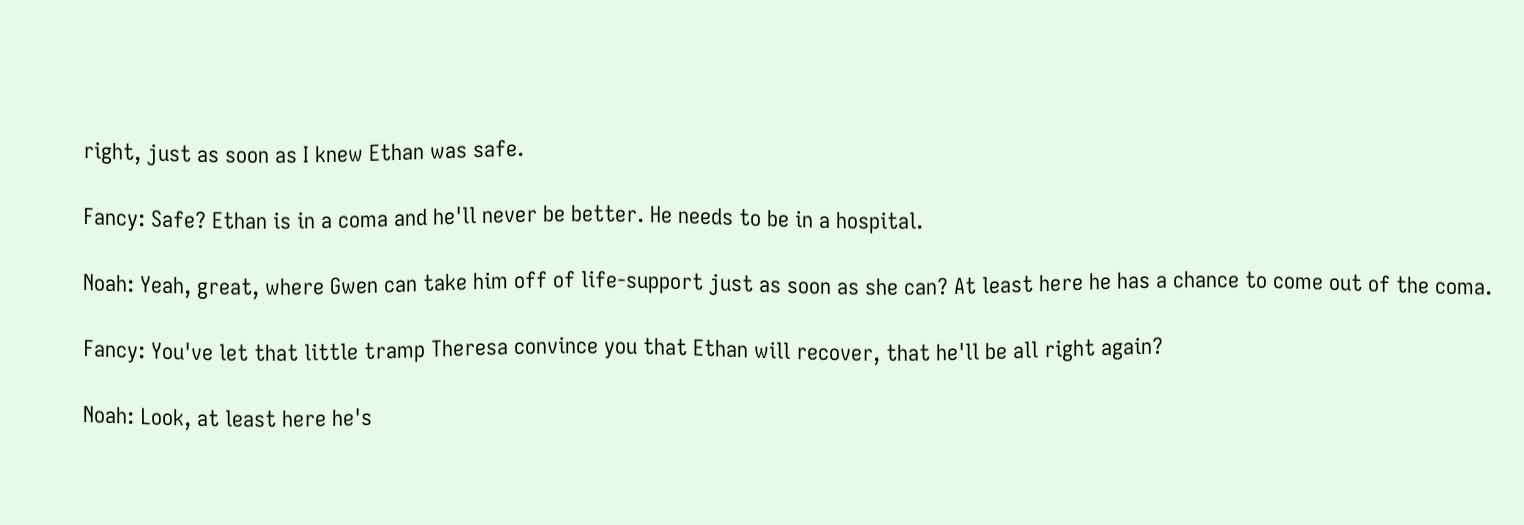right, just as soon as I knew Ethan was safe.

Fancy: Safe? Ethan is in a coma and he'll never be better. He needs to be in a hospital.

Noah: Yeah, great, where Gwen can take him off of life-support just as soon as she can? At least here he has a chance to come out of the coma.

Fancy: You've let that little tramp Theresa convince you that Ethan will recover, that he'll be all right again?

Noah: Look, at least here he's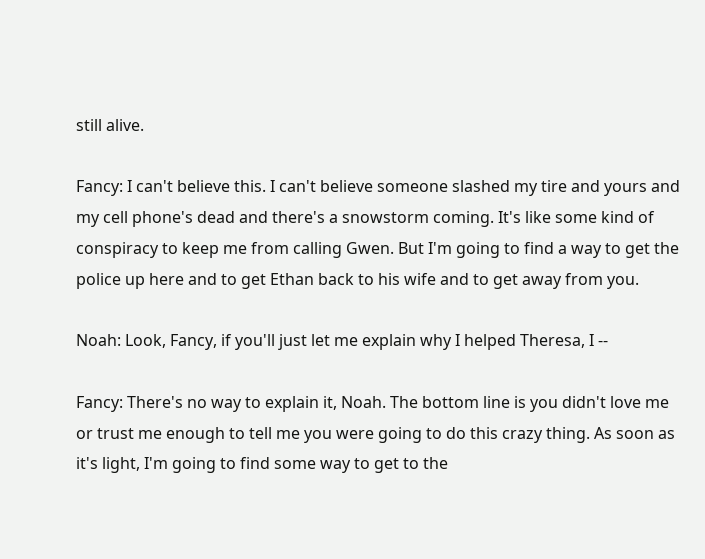still alive.

Fancy: I can't believe this. I can't believe someone slashed my tire and yours and my cell phone's dead and there's a snowstorm coming. It's like some kind of conspiracy to keep me from calling Gwen. But I'm going to find a way to get the police up here and to get Ethan back to his wife and to get away from you.

Noah: Look, Fancy, if you'll just let me explain why I helped Theresa, I --

Fancy: There's no way to explain it, Noah. The bottom line is you didn't love me or trust me enough to tell me you were going to do this crazy thing. As soon as it's light, I'm going to find some way to get to the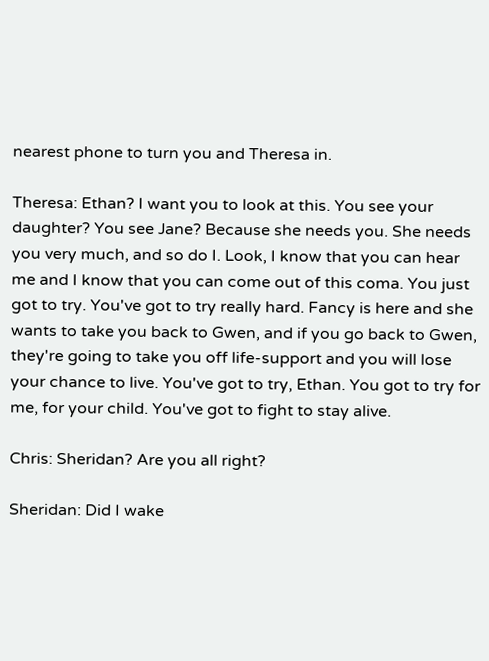nearest phone to turn you and Theresa in.

Theresa: Ethan? I want you to look at this. You see your daughter? You see Jane? Because she needs you. She needs you very much, and so do I. Look, I know that you can hear me and I know that you can come out of this coma. You just got to try. You've got to try really hard. Fancy is here and she wants to take you back to Gwen, and if you go back to Gwen, they're going to take you off life-support and you will lose your chance to live. You've got to try, Ethan. You got to try for me, for your child. You've got to fight to stay alive.

Chris: Sheridan? Are you all right?

Sheridan: Did I wake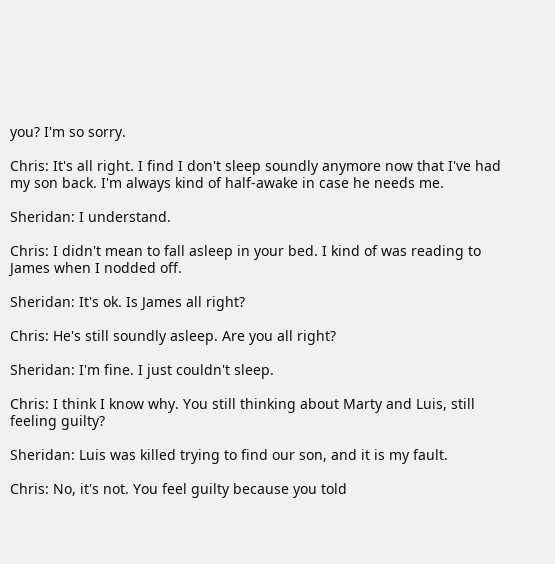you? I'm so sorry.

Chris: It's all right. I find I don't sleep soundly anymore now that I've had my son back. I'm always kind of half-awake in case he needs me.

Sheridan: I understand.

Chris: I didn't mean to fall asleep in your bed. I kind of was reading to James when I nodded off.

Sheridan: It's ok. Is James all right?

Chris: He's still soundly asleep. Are you all right?

Sheridan: I'm fine. I just couldn't sleep.

Chris: I think I know why. You still thinking about Marty and Luis, still feeling guilty?

Sheridan: Luis was killed trying to find our son, and it is my fault.

Chris: No, it's not. You feel guilty because you told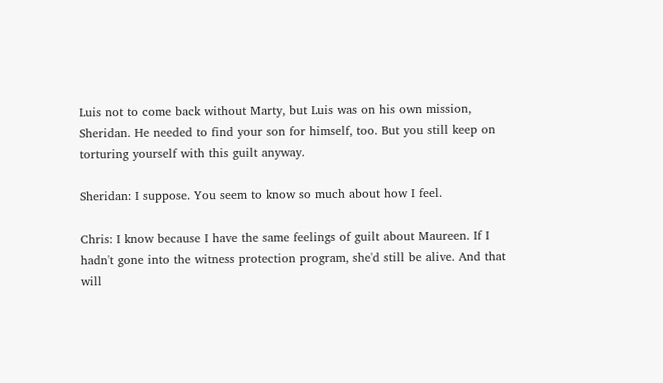Luis not to come back without Marty, but Luis was on his own mission, Sheridan. He needed to find your son for himself, too. But you still keep on torturing yourself with this guilt anyway.

Sheridan: I suppose. You seem to know so much about how I feel.

Chris: I know because I have the same feelings of guilt about Maureen. If I hadn't gone into the witness protection program, she'd still be alive. And that will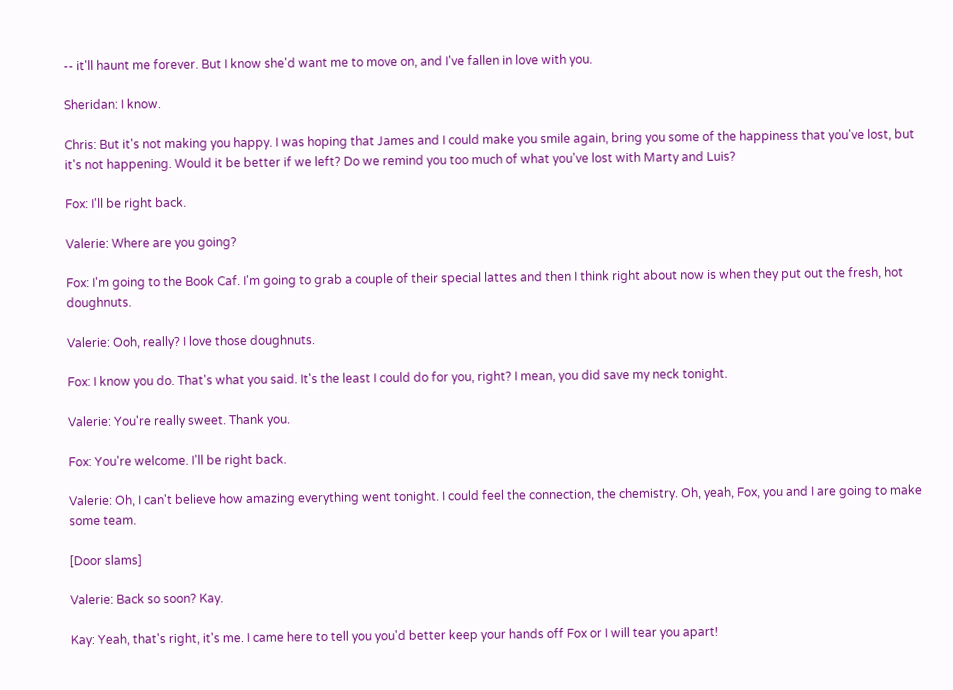-- it'll haunt me forever. But I know she'd want me to move on, and I've fallen in love with you.

Sheridan: I know.

Chris: But it's not making you happy. I was hoping that James and I could make you smile again, bring you some of the happiness that you've lost, but it's not happening. Would it be better if we left? Do we remind you too much of what you've lost with Marty and Luis?

Fox: I'll be right back.

Valerie: Where are you going?

Fox: I'm going to the Book Caf. I'm going to grab a couple of their special lattes and then I think right about now is when they put out the fresh, hot doughnuts.

Valerie: Ooh, really? I love those doughnuts.

Fox: I know you do. That's what you said. It's the least I could do for you, right? I mean, you did save my neck tonight.

Valerie: You're really sweet. Thank you.

Fox: You're welcome. I'll be right back.

Valerie: Oh, I can't believe how amazing everything went tonight. I could feel the connection, the chemistry. Oh, yeah, Fox, you and I are going to make some team.

[Door slams]

Valerie: Back so soon? Kay.

Kay: Yeah, that's right, it's me. I came here to tell you you'd better keep your hands off Fox or I will tear you apart!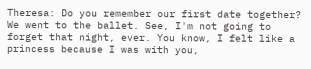Theresa: Do you remember our first date together? We went to the ballet. See, I'm not going to forget that night, ever. You know, I felt like a princess because I was with you,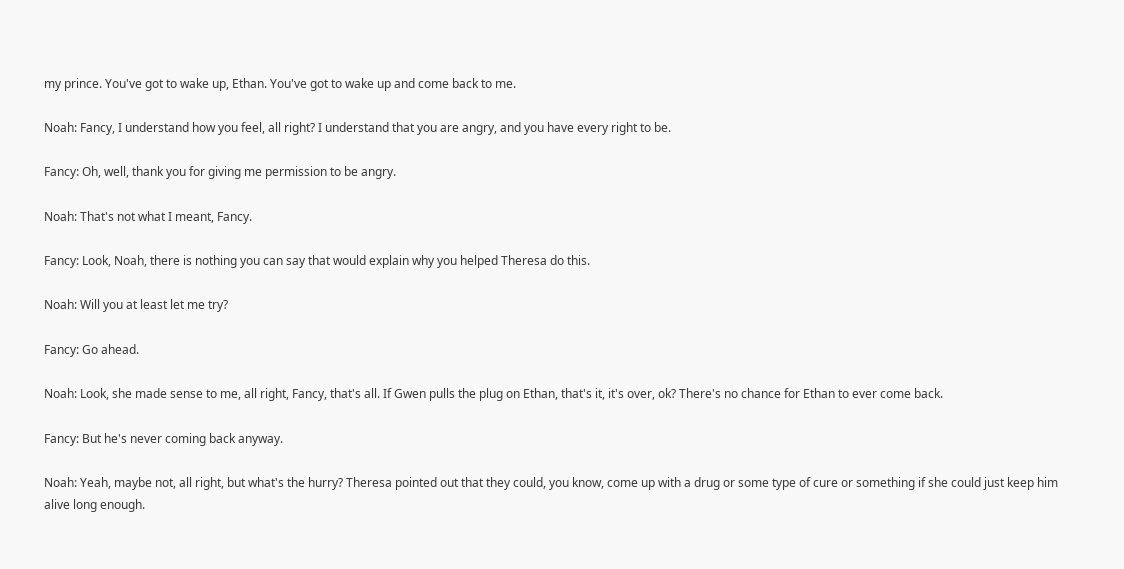my prince. You've got to wake up, Ethan. You've got to wake up and come back to me.

Noah: Fancy, I understand how you feel, all right? I understand that you are angry, and you have every right to be.

Fancy: Oh, well, thank you for giving me permission to be angry.

Noah: That's not what I meant, Fancy.

Fancy: Look, Noah, there is nothing you can say that would explain why you helped Theresa do this.

Noah: Will you at least let me try?

Fancy: Go ahead.

Noah: Look, she made sense to me, all right, Fancy, that's all. If Gwen pulls the plug on Ethan, that's it, it's over, ok? There's no chance for Ethan to ever come back.

Fancy: But he's never coming back anyway.

Noah: Yeah, maybe not, all right, but what's the hurry? Theresa pointed out that they could, you know, come up with a drug or some type of cure or something if she could just keep him alive long enough.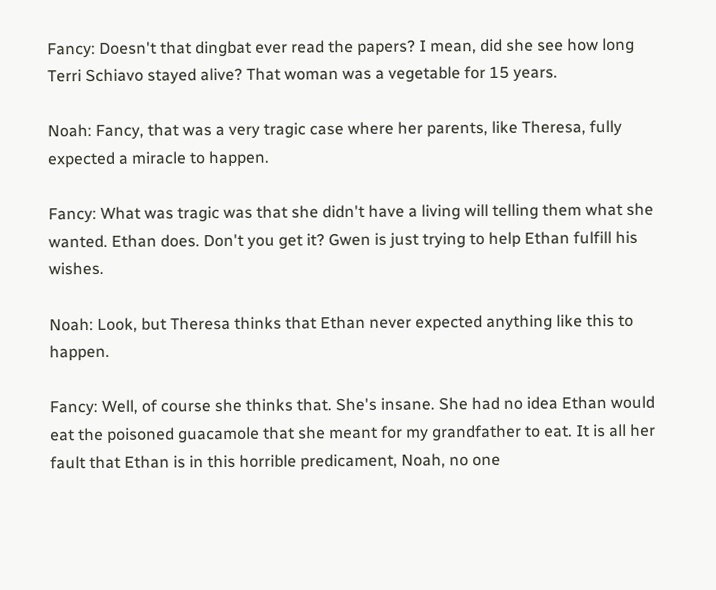Fancy: Doesn't that dingbat ever read the papers? I mean, did she see how long Terri Schiavo stayed alive? That woman was a vegetable for 15 years.

Noah: Fancy, that was a very tragic case where her parents, like Theresa, fully expected a miracle to happen.

Fancy: What was tragic was that she didn't have a living will telling them what she wanted. Ethan does. Don't you get it? Gwen is just trying to help Ethan fulfill his wishes.

Noah: Look, but Theresa thinks that Ethan never expected anything like this to happen.

Fancy: Well, of course she thinks that. She's insane. She had no idea Ethan would eat the poisoned guacamole that she meant for my grandfather to eat. It is all her fault that Ethan is in this horrible predicament, Noah, no one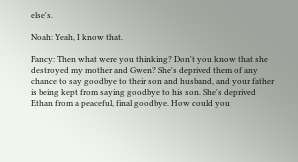else's.

Noah: Yeah, I know that.

Fancy: Then what were you thinking? Don't you know that she destroyed my mother and Gwen? She's deprived them of any chance to say goodbye to their son and husband, and your father is being kept from saying goodbye to his son. She's deprived Ethan from a peaceful, final goodbye. How could you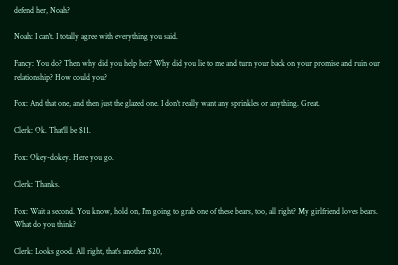defend her, Noah?

Noah: I can't. I totally agree with everything you said.

Fancy: You do? Then why did you help her? Why did you lie to me and turn your back on your promise and ruin our relationship? How could you?

Fox: And that one, and then just the glazed one. I don't really want any sprinkles or anything. Great.

Clerk: Ok. That'll be $11.

Fox: Okey-dokey. Here you go.

Clerk: Thanks.

Fox: Wait a second. You know, hold on, I'm going to grab one of these bears, too, all right? My girlfriend loves bears. What do you think?

Clerk: Looks good. All right, that's another $20,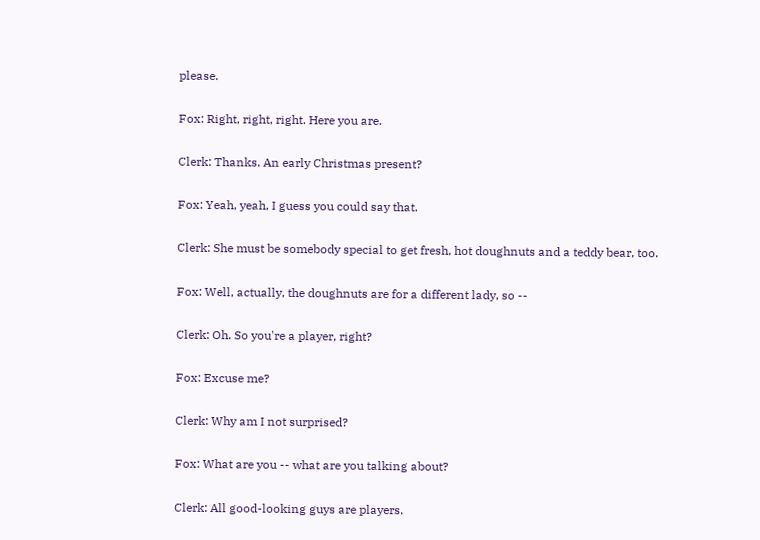please.

Fox: Right, right, right. Here you are.

Clerk: Thanks. An early Christmas present?

Fox: Yeah, yeah, I guess you could say that.

Clerk: She must be somebody special to get fresh, hot doughnuts and a teddy bear, too.

Fox: Well, actually, the doughnuts are for a different lady, so --

Clerk: Oh. So you're a player, right?

Fox: Excuse me?

Clerk: Why am I not surprised?

Fox: What are you -- what are you talking about?

Clerk: All good-looking guys are players.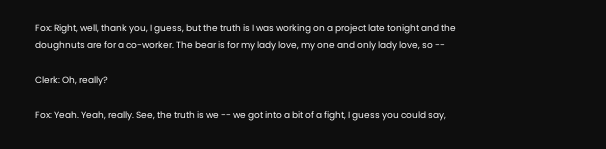Fox: Right, well, thank you, I guess, but the truth is I was working on a project late tonight and the doughnuts are for a co-worker. The bear is for my lady love, my one and only lady love, so --

Clerk: Oh, really?

Fox: Yeah. Yeah, really. See, the truth is we -- we got into a bit of a fight, I guess you could say,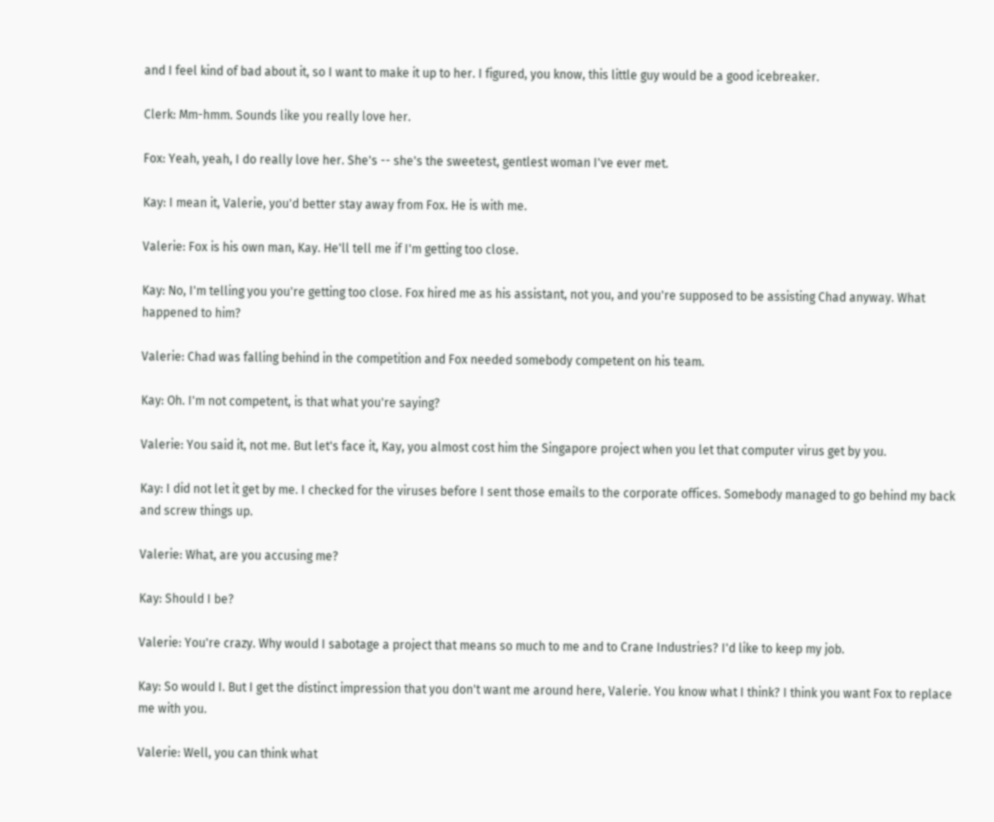and I feel kind of bad about it, so I want to make it up to her. I figured, you know, this little guy would be a good icebreaker.

Clerk: Mm-hmm. Sounds like you really love her.

Fox: Yeah, yeah, I do really love her. She's -- she's the sweetest, gentlest woman I've ever met.

Kay: I mean it, Valerie, you'd better stay away from Fox. He is with me.

Valerie: Fox is his own man, Kay. He'll tell me if I'm getting too close.

Kay: No, I'm telling you you're getting too close. Fox hired me as his assistant, not you, and you're supposed to be assisting Chad anyway. What happened to him?

Valerie: Chad was falling behind in the competition and Fox needed somebody competent on his team.

Kay: Oh. I'm not competent, is that what you're saying?

Valerie: You said it, not me. But let's face it, Kay, you almost cost him the Singapore project when you let that computer virus get by you.

Kay: I did not let it get by me. I checked for the viruses before I sent those emails to the corporate offices. Somebody managed to go behind my back and screw things up.

Valerie: What, are you accusing me?

Kay: Should I be?

Valerie: You're crazy. Why would I sabotage a project that means so much to me and to Crane Industries? I'd like to keep my job.

Kay: So would I. But I get the distinct impression that you don't want me around here, Valerie. You know what I think? I think you want Fox to replace me with you.

Valerie: Well, you can think what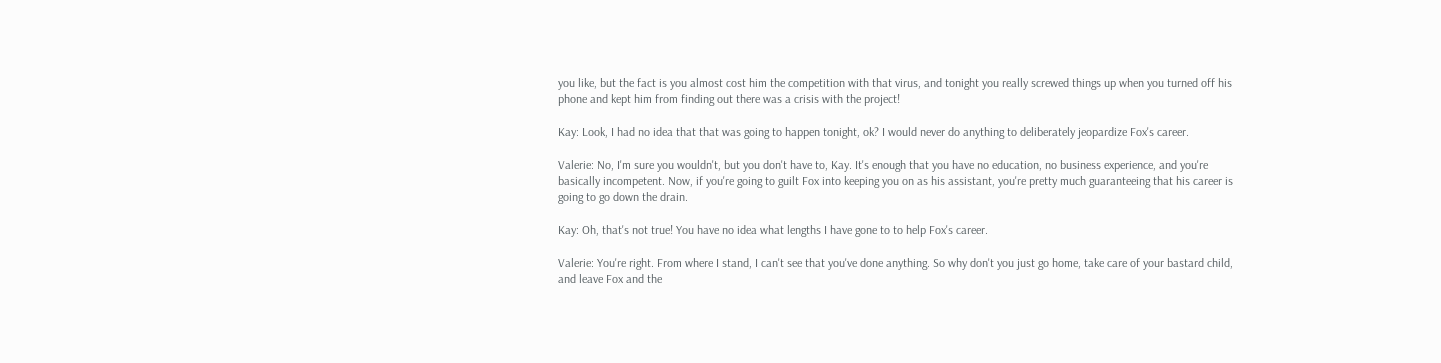you like, but the fact is you almost cost him the competition with that virus, and tonight you really screwed things up when you turned off his phone and kept him from finding out there was a crisis with the project!

Kay: Look, I had no idea that that was going to happen tonight, ok? I would never do anything to deliberately jeopardize Fox's career.

Valerie: No, I'm sure you wouldn't, but you don't have to, Kay. It's enough that you have no education, no business experience, and you're basically incompetent. Now, if you're going to guilt Fox into keeping you on as his assistant, you're pretty much guaranteeing that his career is going to go down the drain.

Kay: Oh, that's not true! You have no idea what lengths I have gone to to help Fox's career.

Valerie: You're right. From where I stand, I can't see that you've done anything. So why don't you just go home, take care of your bastard child, and leave Fox and the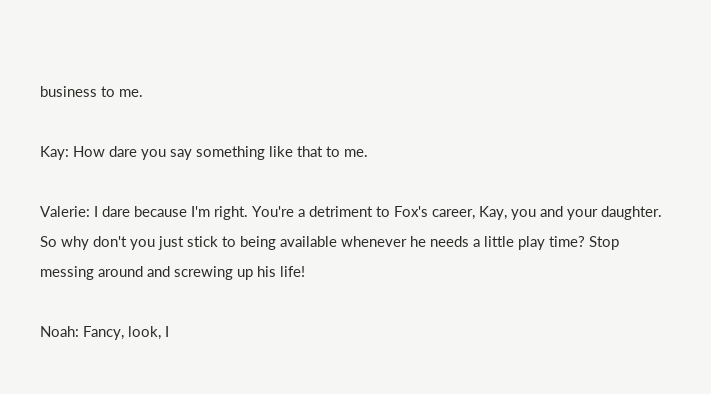business to me.

Kay: How dare you say something like that to me.

Valerie: I dare because I'm right. You're a detriment to Fox's career, Kay, you and your daughter. So why don't you just stick to being available whenever he needs a little play time? Stop messing around and screwing up his life!

Noah: Fancy, look, I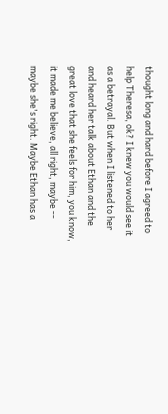thought long and hard before I agreed to help Theresa, ok? I knew you would see it as a betrayal. But when I listened to her and heard her talk about Ethan and the great love that she feels for him, you know, it made me believe, all right, maybe -- maybe she's right. Maybe Ethan has a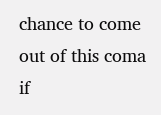chance to come out of this coma if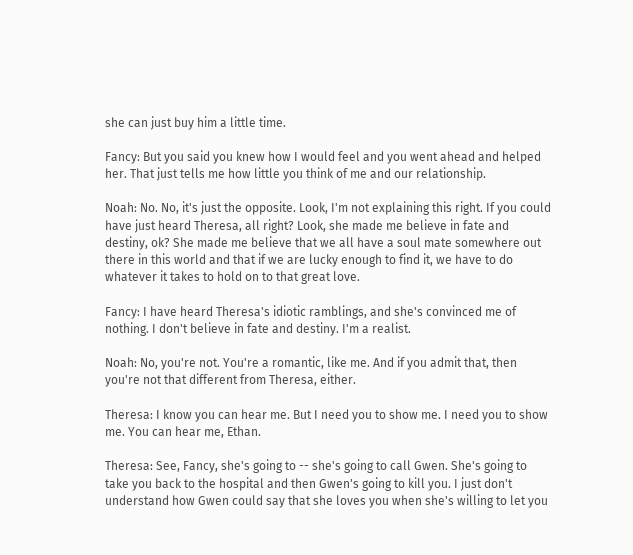she can just buy him a little time.

Fancy: But you said you knew how I would feel and you went ahead and helped her. That just tells me how little you think of me and our relationship.

Noah: No. No, it's just the opposite. Look, I'm not explaining this right. If you could have just heard Theresa, all right? Look, she made me believe in fate and destiny, ok? She made me believe that we all have a soul mate somewhere out there in this world and that if we are lucky enough to find it, we have to do whatever it takes to hold on to that great love.

Fancy: I have heard Theresa's idiotic ramblings, and she's convinced me of nothing. I don't believe in fate and destiny. I'm a realist.

Noah: No, you're not. You're a romantic, like me. And if you admit that, then you're not that different from Theresa, either.

Theresa: I know you can hear me. But I need you to show me. I need you to show me. You can hear me, Ethan.

Theresa: See, Fancy, she's going to -- she's going to call Gwen. She's going to take you back to the hospital and then Gwen's going to kill you. I just don't understand how Gwen could say that she loves you when she's willing to let you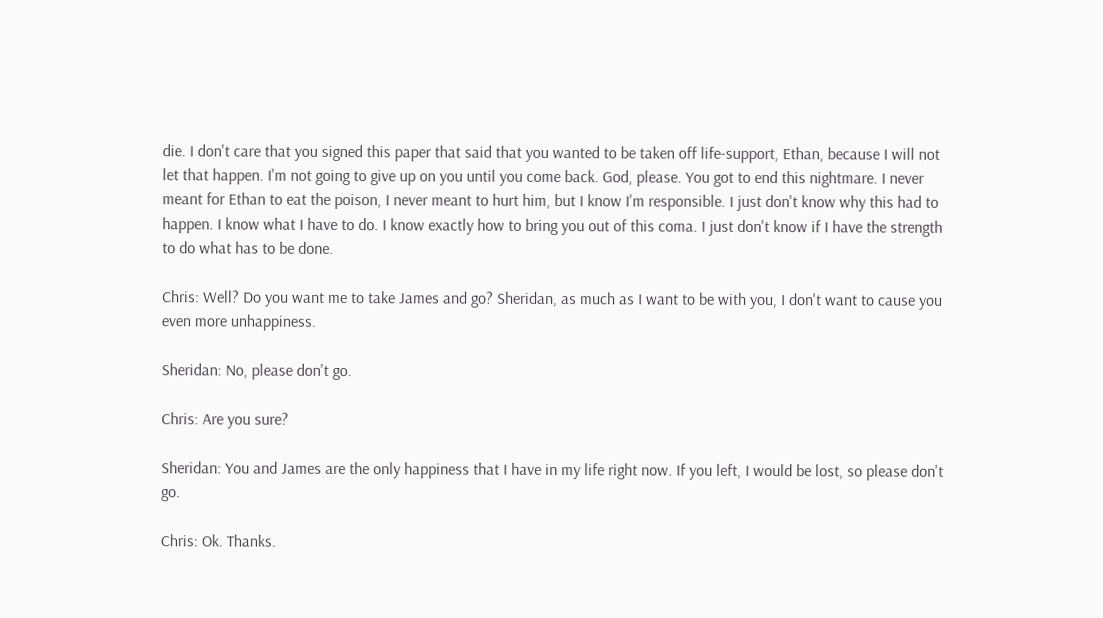die. I don't care that you signed this paper that said that you wanted to be taken off life-support, Ethan, because I will not let that happen. I'm not going to give up on you until you come back. God, please. You got to end this nightmare. I never meant for Ethan to eat the poison, I never meant to hurt him, but I know I'm responsible. I just don't know why this had to happen. I know what I have to do. I know exactly how to bring you out of this coma. I just don't know if I have the strength to do what has to be done.

Chris: Well? Do you want me to take James and go? Sheridan, as much as I want to be with you, I don't want to cause you even more unhappiness.

Sheridan: No, please don't go.

Chris: Are you sure?

Sheridan: You and James are the only happiness that I have in my life right now. If you left, I would be lost, so please don't go.

Chris: Ok. Thanks.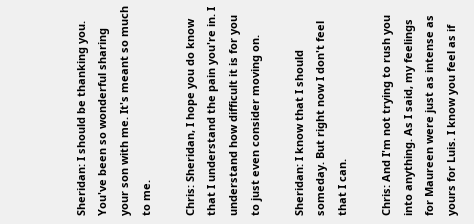Sheridan: I should be thanking you. You've been so wonderful sharing your son with me. It's meant so much to me.

Chris: Sheridan, I hope you do know that I understand the pain you're in. I understand how difficult it is for you to just even consider moving on.

Sheridan: I know that I should someday. But right now I don't feel that I can.

Chris: And I'm not trying to rush you into anything. As I said, my feelings for Maureen were just as intense as yours for Luis. I know you feel as if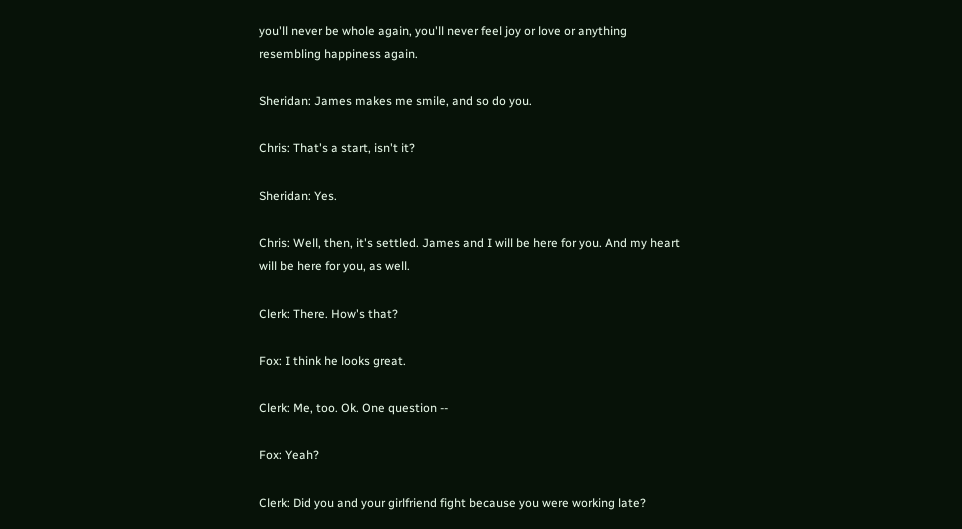you'll never be whole again, you'll never feel joy or love or anything resembling happiness again.

Sheridan: James makes me smile, and so do you.

Chris: That's a start, isn't it?

Sheridan: Yes.

Chris: Well, then, it's settled. James and I will be here for you. And my heart will be here for you, as well.

Clerk: There. How's that?

Fox: I think he looks great.

Clerk: Me, too. Ok. One question --

Fox: Yeah?

Clerk: Did you and your girlfriend fight because you were working late?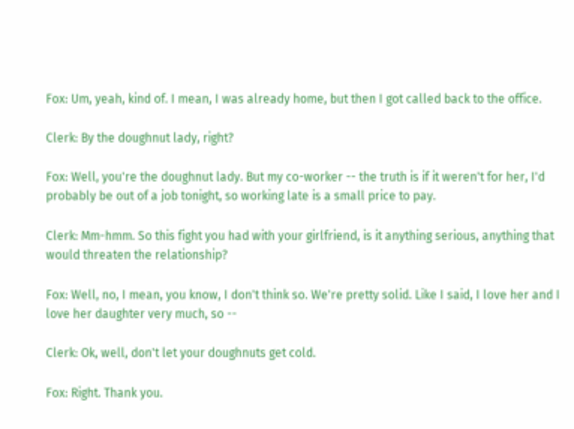Fox: Um, yeah, kind of. I mean, I was already home, but then I got called back to the office.

Clerk: By the doughnut lady, right?

Fox: Well, you're the doughnut lady. But my co-worker -- the truth is if it weren't for her, I'd probably be out of a job tonight, so working late is a small price to pay.

Clerk: Mm-hmm. So this fight you had with your girlfriend, is it anything serious, anything that would threaten the relationship?

Fox: Well, no, I mean, you know, I don't think so. We're pretty solid. Like I said, I love her and I love her daughter very much, so --

Clerk: Ok, well, don't let your doughnuts get cold.

Fox: Right. Thank you.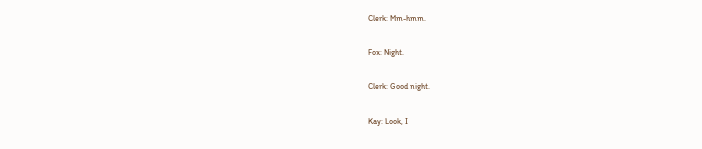Clerk: Mm-hmm.

Fox: Night.

Clerk: Good night.

Kay: Look, I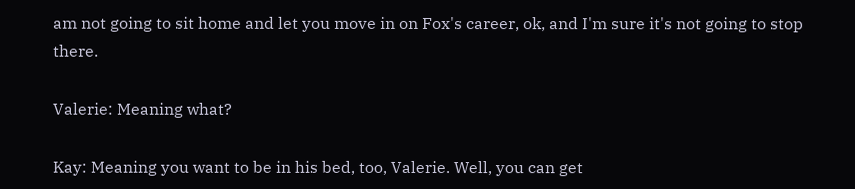am not going to sit home and let you move in on Fox's career, ok, and I'm sure it's not going to stop there.

Valerie: Meaning what?

Kay: Meaning you want to be in his bed, too, Valerie. Well, you can get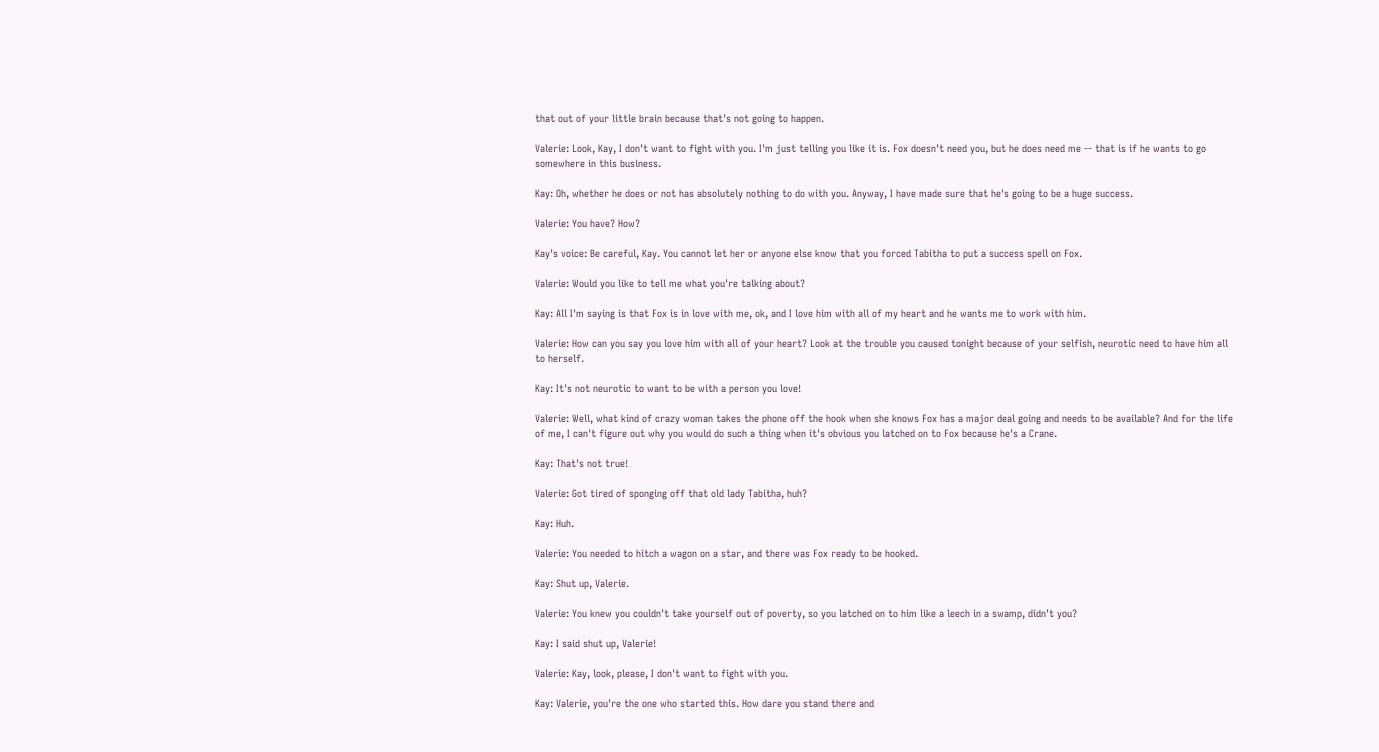that out of your little brain because that's not going to happen.

Valerie: Look, Kay, I don't want to fight with you. I'm just telling you like it is. Fox doesn't need you, but he does need me -- that is if he wants to go somewhere in this business.

Kay: Oh, whether he does or not has absolutely nothing to do with you. Anyway, I have made sure that he's going to be a huge success.

Valerie: You have? How?

Kay's voice: Be careful, Kay. You cannot let her or anyone else know that you forced Tabitha to put a success spell on Fox.

Valerie: Would you like to tell me what you're talking about?

Kay: All I'm saying is that Fox is in love with me, ok, and I love him with all of my heart and he wants me to work with him.

Valerie: How can you say you love him with all of your heart? Look at the trouble you caused tonight because of your selfish, neurotic need to have him all to herself.

Kay: It's not neurotic to want to be with a person you love!

Valerie: Well, what kind of crazy woman takes the phone off the hook when she knows Fox has a major deal going and needs to be available? And for the life of me, I can't figure out why you would do such a thing when it's obvious you latched on to Fox because he's a Crane.

Kay: That's not true!

Valerie: Got tired of sponging off that old lady Tabitha, huh?

Kay: Huh.

Valerie: You needed to hitch a wagon on a star, and there was Fox ready to be hooked.

Kay: Shut up, Valerie.

Valerie: You knew you couldn't take yourself out of poverty, so you latched on to him like a leech in a swamp, didn't you?

Kay: I said shut up, Valerie!

Valerie: Kay, look, please, I don't want to fight with you.

Kay: Valerie, you're the one who started this. How dare you stand there and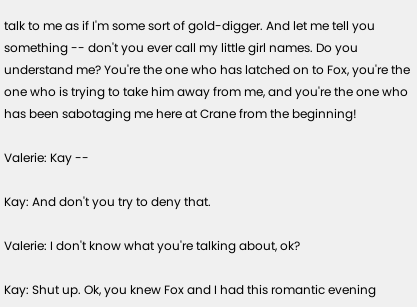talk to me as if I'm some sort of gold-digger. And let me tell you something -- don't you ever call my little girl names. Do you understand me? You're the one who has latched on to Fox, you're the one who is trying to take him away from me, and you're the one who has been sabotaging me here at Crane from the beginning!

Valerie: Kay --

Kay: And don't you try to deny that.

Valerie: I don't know what you're talking about, ok?

Kay: Shut up. Ok, you knew Fox and I had this romantic evening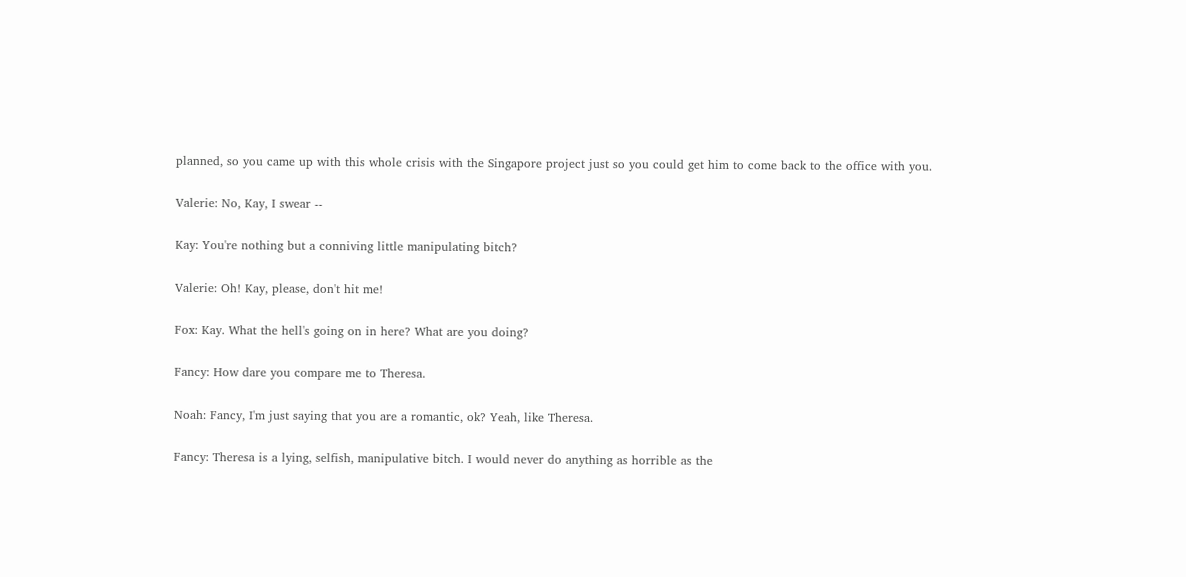planned, so you came up with this whole crisis with the Singapore project just so you could get him to come back to the office with you.

Valerie: No, Kay, I swear --

Kay: You're nothing but a conniving little manipulating bitch?

Valerie: Oh! Kay, please, don't hit me!

Fox: Kay. What the hell's going on in here? What are you doing?

Fancy: How dare you compare me to Theresa.

Noah: Fancy, I'm just saying that you are a romantic, ok? Yeah, like Theresa.

Fancy: Theresa is a lying, selfish, manipulative bitch. I would never do anything as horrible as the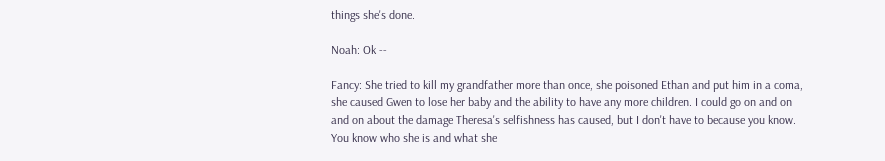things she's done.

Noah: Ok --

Fancy: She tried to kill my grandfather more than once, she poisoned Ethan and put him in a coma, she caused Gwen to lose her baby and the ability to have any more children. I could go on and on and on about the damage Theresa's selfishness has caused, but I don't have to because you know. You know who she is and what she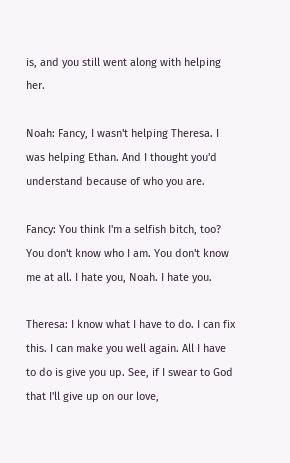is, and you still went along with helping her.

Noah: Fancy, I wasn't helping Theresa. I was helping Ethan. And I thought you'd understand because of who you are.

Fancy: You think I'm a selfish bitch, too? You don't know who I am. You don't know me at all. I hate you, Noah. I hate you.

Theresa: I know what I have to do. I can fix this. I can make you well again. All I have to do is give you up. See, if I swear to God that I'll give up on our love,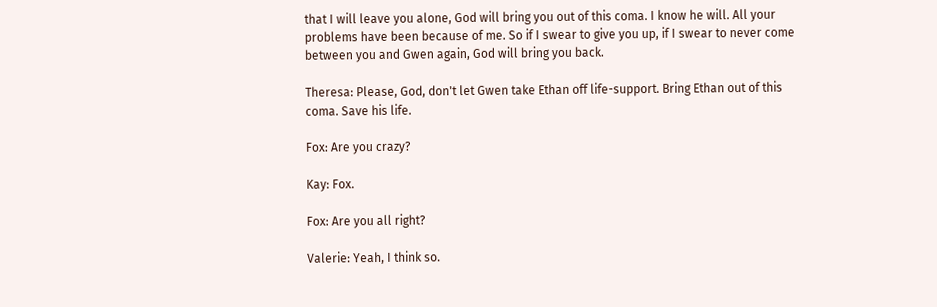that I will leave you alone, God will bring you out of this coma. I know he will. All your problems have been because of me. So if I swear to give you up, if I swear to never come between you and Gwen again, God will bring you back.

Theresa: Please, God, don't let Gwen take Ethan off life-support. Bring Ethan out of this coma. Save his life.

Fox: Are you crazy?

Kay: Fox.

Fox: Are you all right?

Valerie: Yeah, I think so.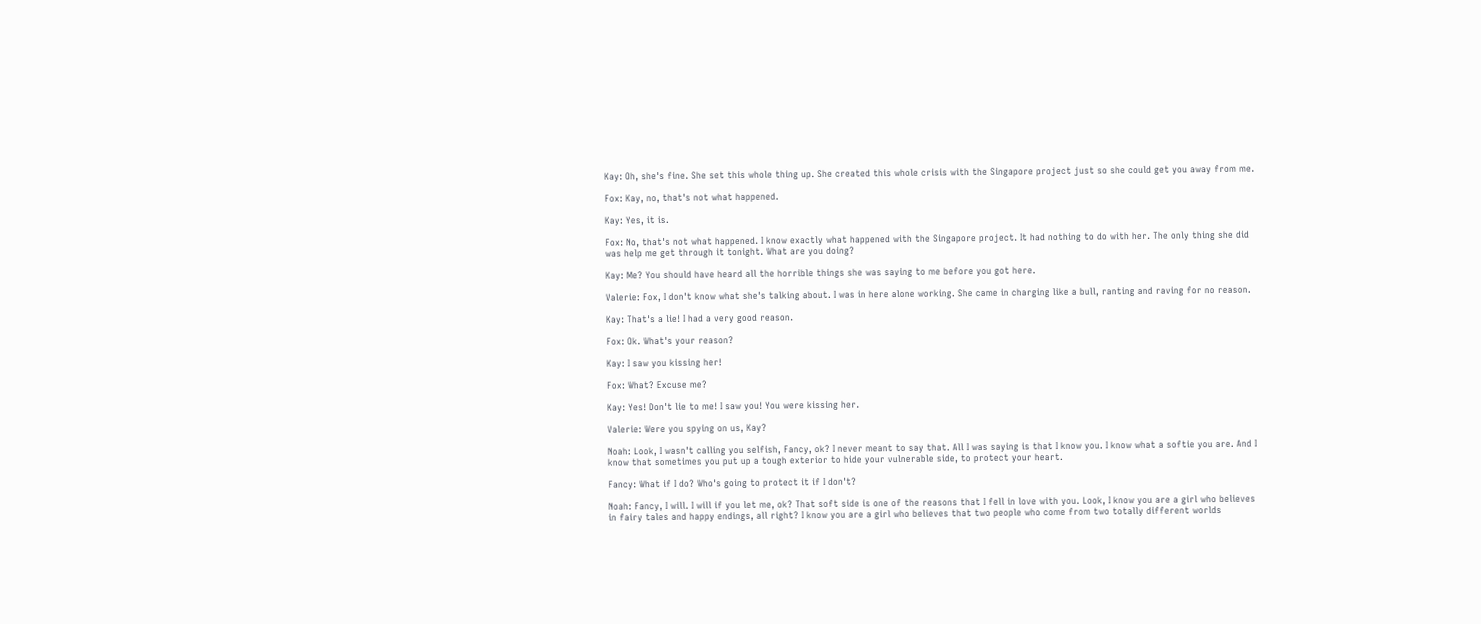Kay: Oh, she's fine. She set this whole thing up. She created this whole crisis with the Singapore project just so she could get you away from me.

Fox: Kay, no, that's not what happened.

Kay: Yes, it is.

Fox: No, that's not what happened. I know exactly what happened with the Singapore project. It had nothing to do with her. The only thing she did was help me get through it tonight. What are you doing?

Kay: Me? You should have heard all the horrible things she was saying to me before you got here.

Valerie: Fox, I don't know what she's talking about. I was in here alone working. She came in charging like a bull, ranting and raving for no reason.

Kay: That's a lie! I had a very good reason.

Fox: Ok. What's your reason?

Kay: I saw you kissing her!

Fox: What? Excuse me?

Kay: Yes! Don't lie to me! I saw you! You were kissing her.

Valerie: Were you spying on us, Kay?

Noah: Look, I wasn't calling you selfish, Fancy, ok? I never meant to say that. All I was saying is that I know you. I know what a softie you are. And I know that sometimes you put up a tough exterior to hide your vulnerable side, to protect your heart.

Fancy: What if I do? Who's going to protect it if I don't?

Noah: Fancy, I will. I will if you let me, ok? That soft side is one of the reasons that I fell in love with you. Look, I know you are a girl who believes in fairy tales and happy endings, all right? I know you are a girl who believes that two people who come from two totally different worlds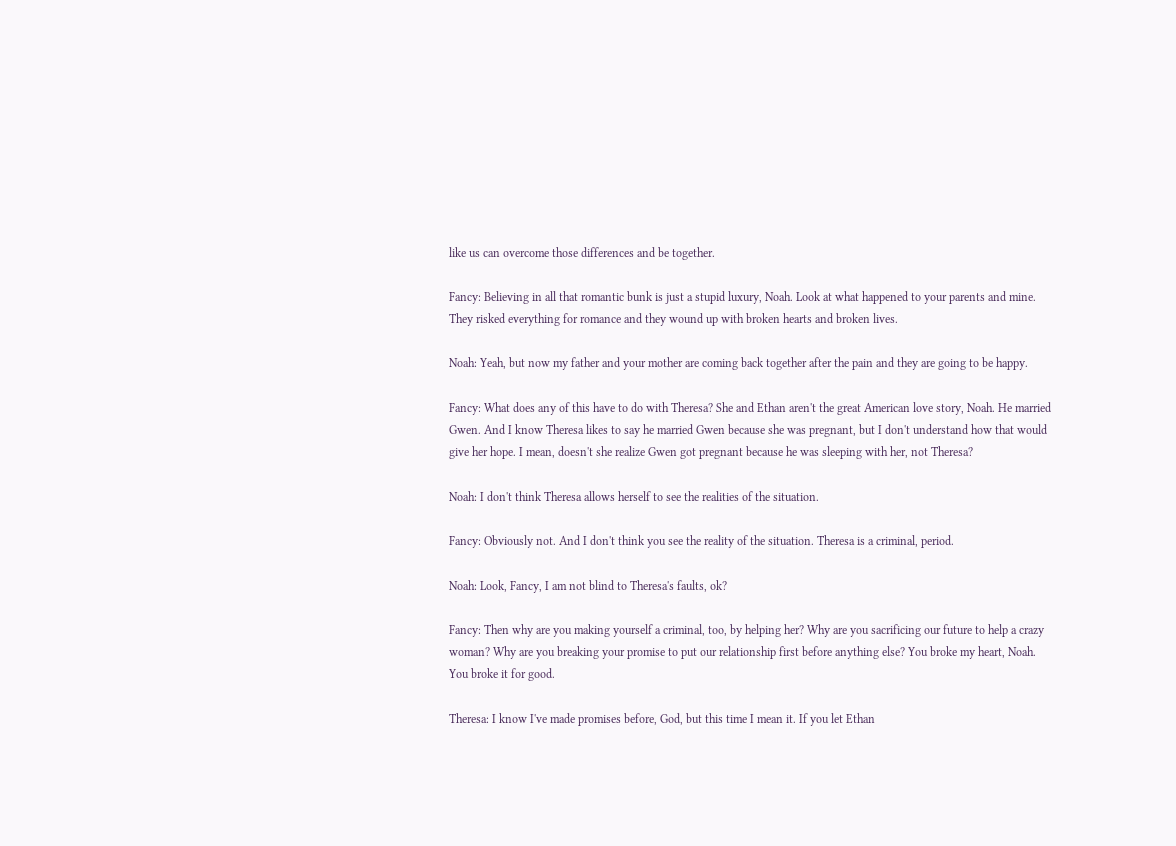like us can overcome those differences and be together.

Fancy: Believing in all that romantic bunk is just a stupid luxury, Noah. Look at what happened to your parents and mine. They risked everything for romance and they wound up with broken hearts and broken lives.

Noah: Yeah, but now my father and your mother are coming back together after the pain and they are going to be happy.

Fancy: What does any of this have to do with Theresa? She and Ethan aren't the great American love story, Noah. He married Gwen. And I know Theresa likes to say he married Gwen because she was pregnant, but I don't understand how that would give her hope. I mean, doesn't she realize Gwen got pregnant because he was sleeping with her, not Theresa?

Noah: I don't think Theresa allows herself to see the realities of the situation.

Fancy: Obviously not. And I don't think you see the reality of the situation. Theresa is a criminal, period.

Noah: Look, Fancy, I am not blind to Theresa's faults, ok?

Fancy: Then why are you making yourself a criminal, too, by helping her? Why are you sacrificing our future to help a crazy woman? Why are you breaking your promise to put our relationship first before anything else? You broke my heart, Noah. You broke it for good.

Theresa: I know I've made promises before, God, but this time I mean it. If you let Ethan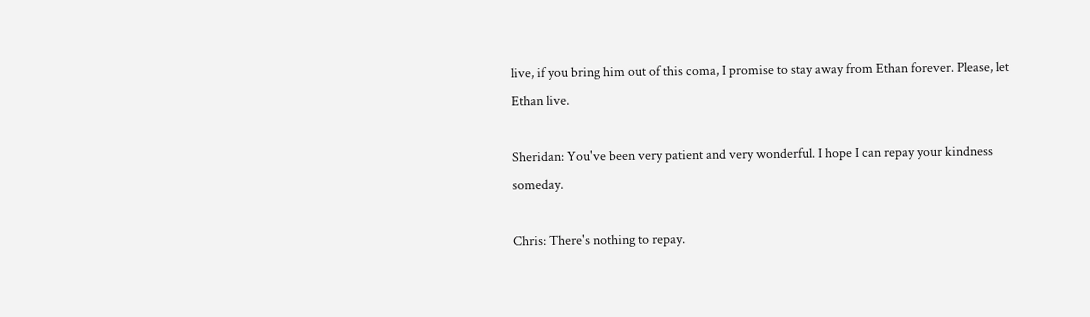live, if you bring him out of this coma, I promise to stay away from Ethan forever. Please, let Ethan live.

Sheridan: You've been very patient and very wonderful. I hope I can repay your kindness someday.

Chris: There's nothing to repay.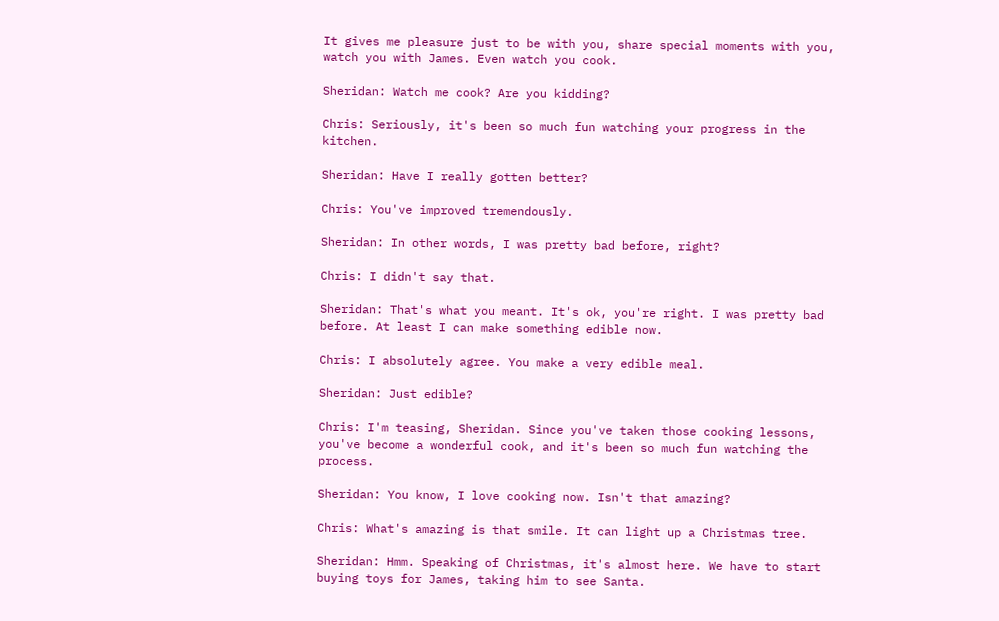It gives me pleasure just to be with you, share special moments with you, watch you with James. Even watch you cook.

Sheridan: Watch me cook? Are you kidding?

Chris: Seriously, it's been so much fun watching your progress in the kitchen.

Sheridan: Have I really gotten better?

Chris: You've improved tremendously.

Sheridan: In other words, I was pretty bad before, right?

Chris: I didn't say that.

Sheridan: That's what you meant. It's ok, you're right. I was pretty bad before. At least I can make something edible now.

Chris: I absolutely agree. You make a very edible meal.

Sheridan: Just edible?

Chris: I'm teasing, Sheridan. Since you've taken those cooking lessons, you've become a wonderful cook, and it's been so much fun watching the process.

Sheridan: You know, I love cooking now. Isn't that amazing?

Chris: What's amazing is that smile. It can light up a Christmas tree.

Sheridan: Hmm. Speaking of Christmas, it's almost here. We have to start buying toys for James, taking him to see Santa.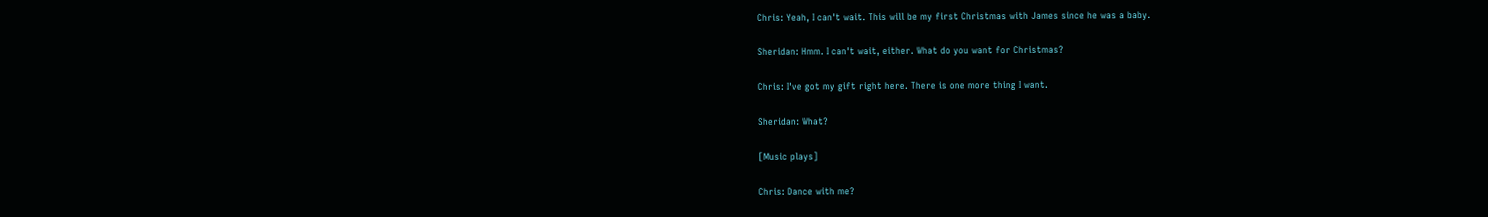Chris: Yeah, I can't wait. This will be my first Christmas with James since he was a baby.

Sheridan: Hmm. I can't wait, either. What do you want for Christmas?

Chris: I've got my gift right here. There is one more thing I want.

Sheridan: What?

[Music plays]

Chris: Dance with me?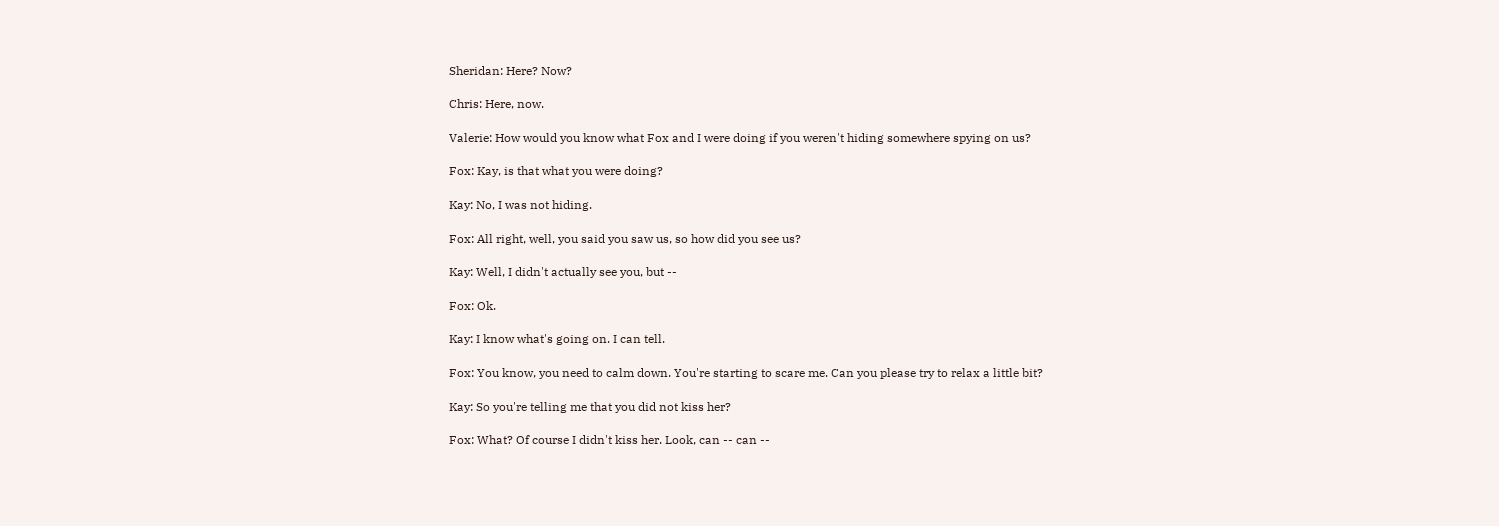Sheridan: Here? Now?

Chris: Here, now.

Valerie: How would you know what Fox and I were doing if you weren't hiding somewhere spying on us?

Fox: Kay, is that what you were doing?

Kay: No, I was not hiding.

Fox: All right, well, you said you saw us, so how did you see us?

Kay: Well, I didn't actually see you, but --

Fox: Ok.

Kay: I know what's going on. I can tell.

Fox: You know, you need to calm down. You're starting to scare me. Can you please try to relax a little bit?

Kay: So you're telling me that you did not kiss her?

Fox: What? Of course I didn't kiss her. Look, can -- can --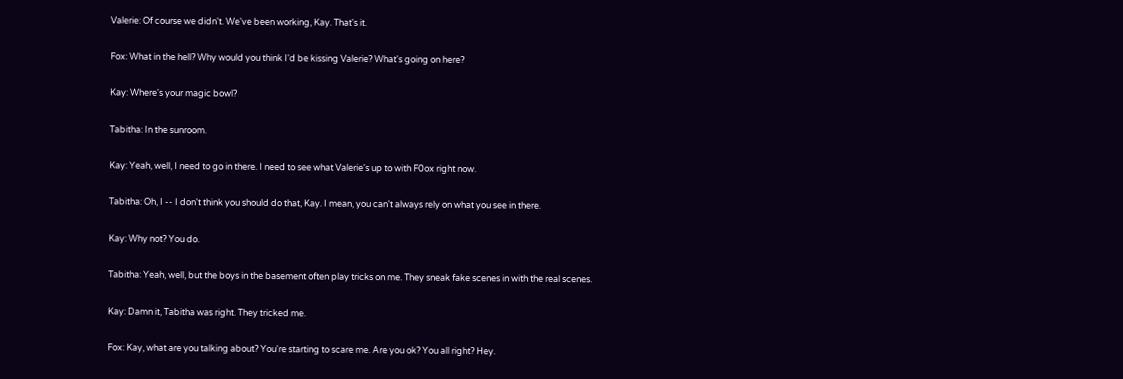Valerie: Of course we didn't. We've been working, Kay. That's it.

Fox: What in the hell? Why would you think I'd be kissing Valerie? What's going on here?

Kay: Where's your magic bowl?

Tabitha: In the sunroom.

Kay: Yeah, well, I need to go in there. I need to see what Valerie's up to with F0ox right now.

Tabitha: Oh, I -- I don't think you should do that, Kay. I mean, you can't always rely on what you see in there.

Kay: Why not? You do.

Tabitha: Yeah, well, but the boys in the basement often play tricks on me. They sneak fake scenes in with the real scenes.

Kay: Damn it, Tabitha was right. They tricked me.

Fox: Kay, what are you talking about? You're starting to scare me. Are you ok? You all right? Hey.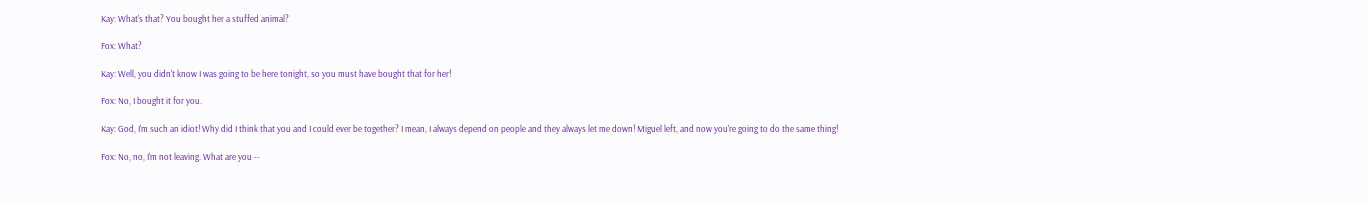Kay: What's that? You bought her a stuffed animal?

Fox: What?

Kay: Well, you didn't know I was going to be here tonight, so you must have bought that for her!

Fox: No, I bought it for you.

Kay: God, I'm such an idiot! Why did I think that you and I could ever be together? I mean, I always depend on people and they always let me down! Miguel left, and now you're going to do the same thing!

Fox: No, no, I'm not leaving. What are you --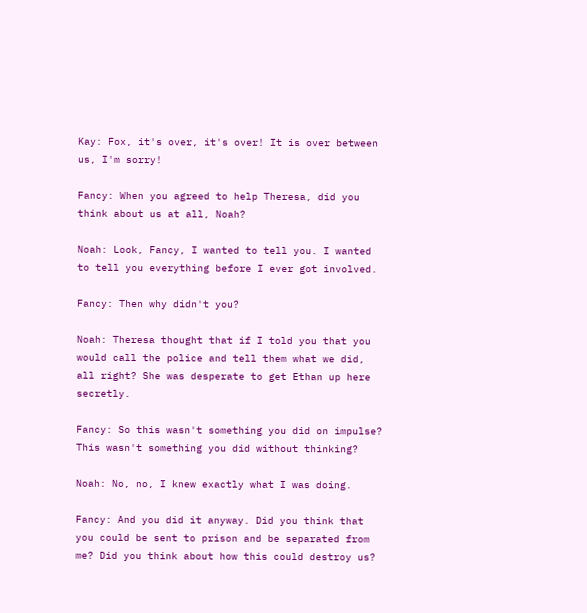Kay: Fox, it's over, it's over! It is over between us, I'm sorry!

Fancy: When you agreed to help Theresa, did you think about us at all, Noah?

Noah: Look, Fancy, I wanted to tell you. I wanted to tell you everything before I ever got involved.

Fancy: Then why didn't you?

Noah: Theresa thought that if I told you that you would call the police and tell them what we did, all right? She was desperate to get Ethan up here secretly.

Fancy: So this wasn't something you did on impulse? This wasn't something you did without thinking?

Noah: No, no, I knew exactly what I was doing.

Fancy: And you did it anyway. Did you think that you could be sent to prison and be separated from me? Did you think about how this could destroy us?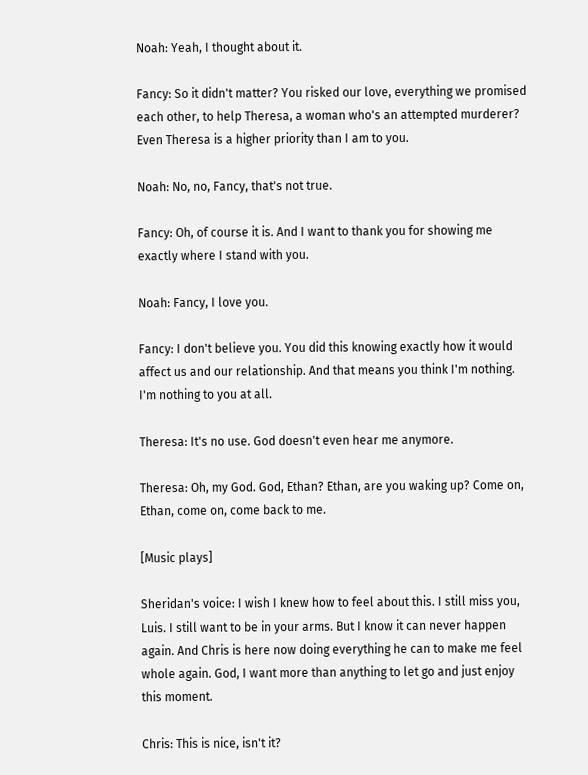Noah: Yeah, I thought about it.

Fancy: So it didn't matter? You risked our love, everything we promised each other, to help Theresa, a woman who's an attempted murderer? Even Theresa is a higher priority than I am to you.

Noah: No, no, Fancy, that's not true.

Fancy: Oh, of course it is. And I want to thank you for showing me exactly where I stand with you.

Noah: Fancy, I love you.

Fancy: I don't believe you. You did this knowing exactly how it would affect us and our relationship. And that means you think I'm nothing. I'm nothing to you at all.

Theresa: It's no use. God doesn't even hear me anymore.

Theresa: Oh, my God. God, Ethan? Ethan, are you waking up? Come on, Ethan, come on, come back to me.

[Music plays]

Sheridan's voice: I wish I knew how to feel about this. I still miss you, Luis. I still want to be in your arms. But I know it can never happen again. And Chris is here now doing everything he can to make me feel whole again. God, I want more than anything to let go and just enjoy this moment.

Chris: This is nice, isn't it?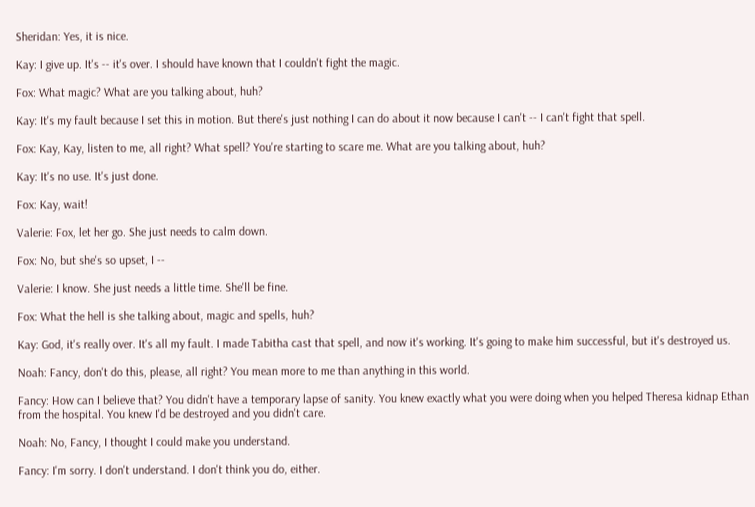Sheridan: Yes, it is nice.

Kay: I give up. It's -- it's over. I should have known that I couldn't fight the magic.

Fox: What magic? What are you talking about, huh?

Kay: It's my fault because I set this in motion. But there's just nothing I can do about it now because I can't -- I can't fight that spell.

Fox: Kay, Kay, listen to me, all right? What spell? You're starting to scare me. What are you talking about, huh?

Kay: It's no use. It's just done.

Fox: Kay, wait!

Valerie: Fox, let her go. She just needs to calm down.

Fox: No, but she's so upset, I --

Valerie: I know. She just needs a little time. She'll be fine.

Fox: What the hell is she talking about, magic and spells, huh?

Kay: God, it's really over. It's all my fault. I made Tabitha cast that spell, and now it's working. It's going to make him successful, but it's destroyed us.

Noah: Fancy, don't do this, please, all right? You mean more to me than anything in this world.

Fancy: How can I believe that? You didn't have a temporary lapse of sanity. You knew exactly what you were doing when you helped Theresa kidnap Ethan from the hospital. You knew I'd be destroyed and you didn't care.

Noah: No, Fancy, I thought I could make you understand.

Fancy: I'm sorry. I don't understand. I don't think you do, either.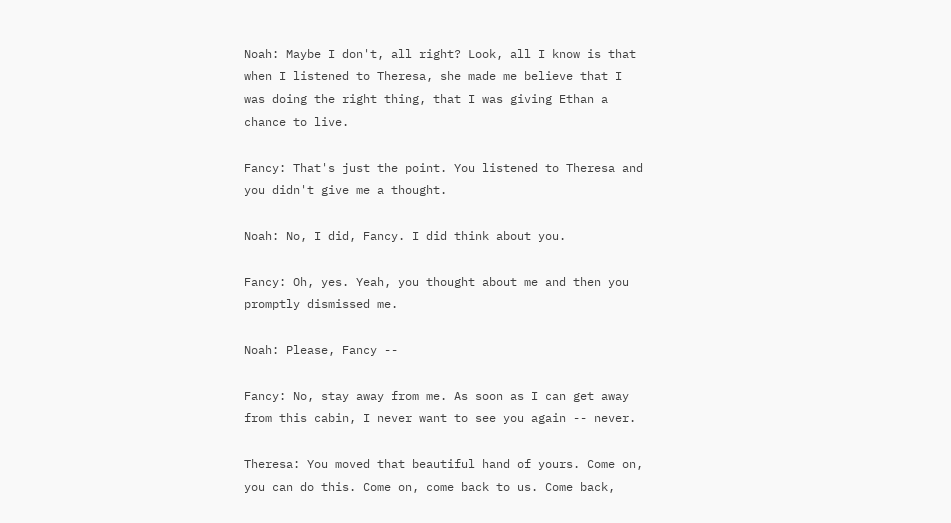Noah: Maybe I don't, all right? Look, all I know is that when I listened to Theresa, she made me believe that I was doing the right thing, that I was giving Ethan a chance to live.

Fancy: That's just the point. You listened to Theresa and you didn't give me a thought.

Noah: No, I did, Fancy. I did think about you.

Fancy: Oh, yes. Yeah, you thought about me and then you promptly dismissed me.

Noah: Please, Fancy --

Fancy: No, stay away from me. As soon as I can get away from this cabin, I never want to see you again -- never.

Theresa: You moved that beautiful hand of yours. Come on, you can do this. Come on, come back to us. Come back,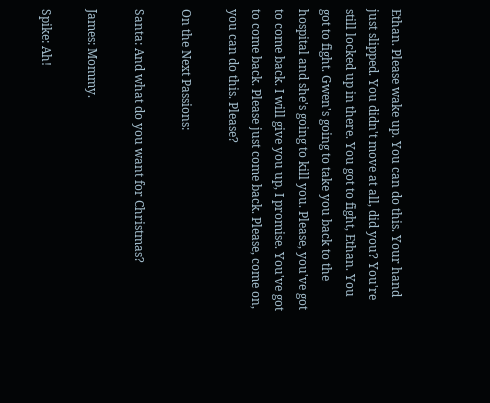Ethan. Please wake up. You can do this. Your hand just slipped. You didn't move at all, did you? You're still locked up in there. You got to fight, Ethan. You got to fight. Gwen's going to take you back to the hospital and she's going to kill you. Please, you've got to come back. I will give you up, I promise. You've got to come back. Please just come back. Please, come on, you can do this. Please?

On the Next Passions:

Santa: And what do you want for Christmas?

James: Mommy.

Spike: Ah!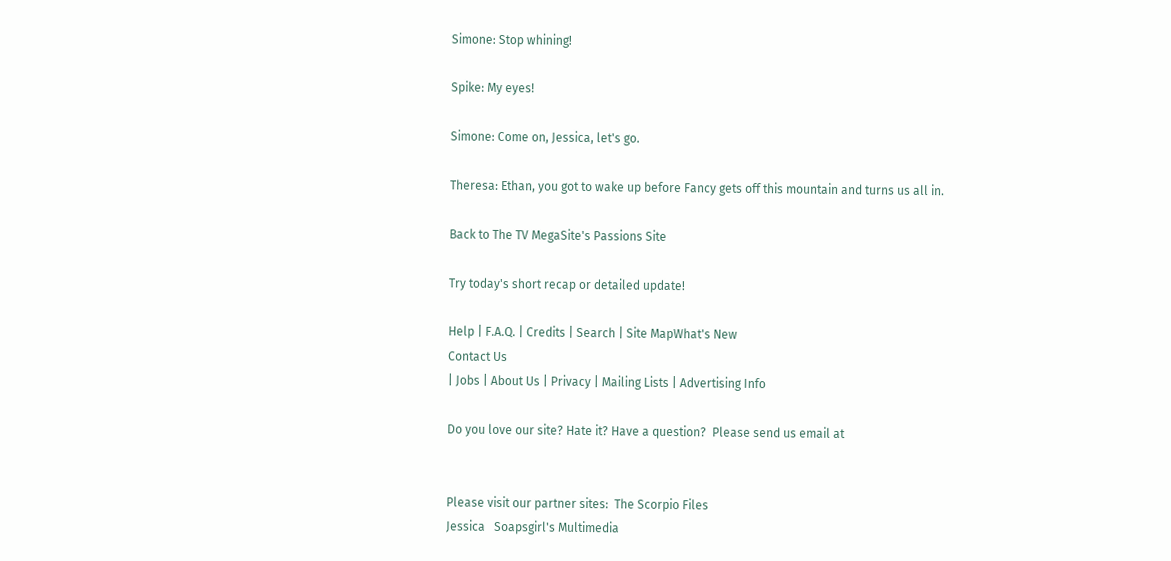Simone: Stop whining!

Spike: My eyes!

Simone: Come on, Jessica, let's go.

Theresa: Ethan, you got to wake up before Fancy gets off this mountain and turns us all in.

Back to The TV MegaSite's Passions Site

Try today's short recap or detailed update!

Help | F.A.Q. | Credits | Search | Site MapWhat's New
Contact Us
| Jobs | About Us | Privacy | Mailing Lists | Advertising Info

Do you love our site? Hate it? Have a question?  Please send us email at


Please visit our partner sites:  The Scorpio Files
Jessica   Soapsgirl's Multimedia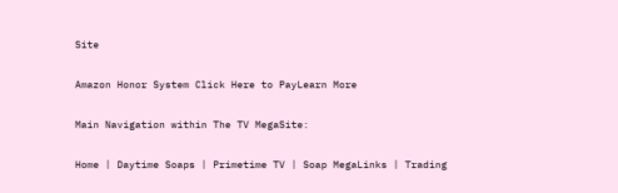Site

Amazon Honor System Click Here to PayLearn More

Main Navigation within The TV MegaSite:

Home | Daytime Soaps | Primetime TV | Soap MegaLinks | Trading